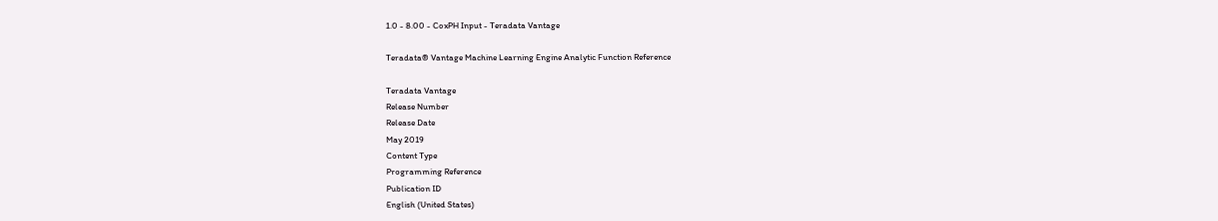1.0 - 8.00 - CoxPH Input - Teradata Vantage

Teradata® Vantage Machine Learning Engine Analytic Function Reference

Teradata Vantage
Release Number
Release Date
May 2019
Content Type
Programming Reference
Publication ID
English (United States)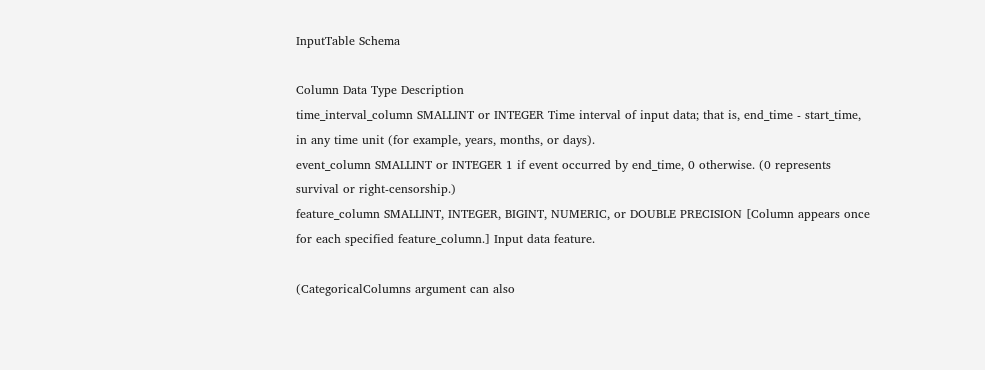InputTable Schema

Column Data Type Description
time_interval_column SMALLINT or INTEGER Time interval of input data; that is, end_time - start_time, in any time unit (for example, years, months, or days).
event_column SMALLINT or INTEGER 1 if event occurred by end_time, 0 otherwise. (0 represents survival or right-censorship.)
feature_column SMALLINT, INTEGER, BIGINT, NUMERIC, or DOUBLE PRECISION [Column appears once for each specified feature_column.] Input data feature.

(CategoricalColumns argument can also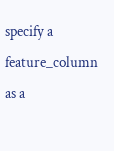specify a feature_column as a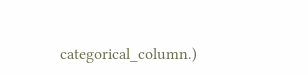categorical_column.)